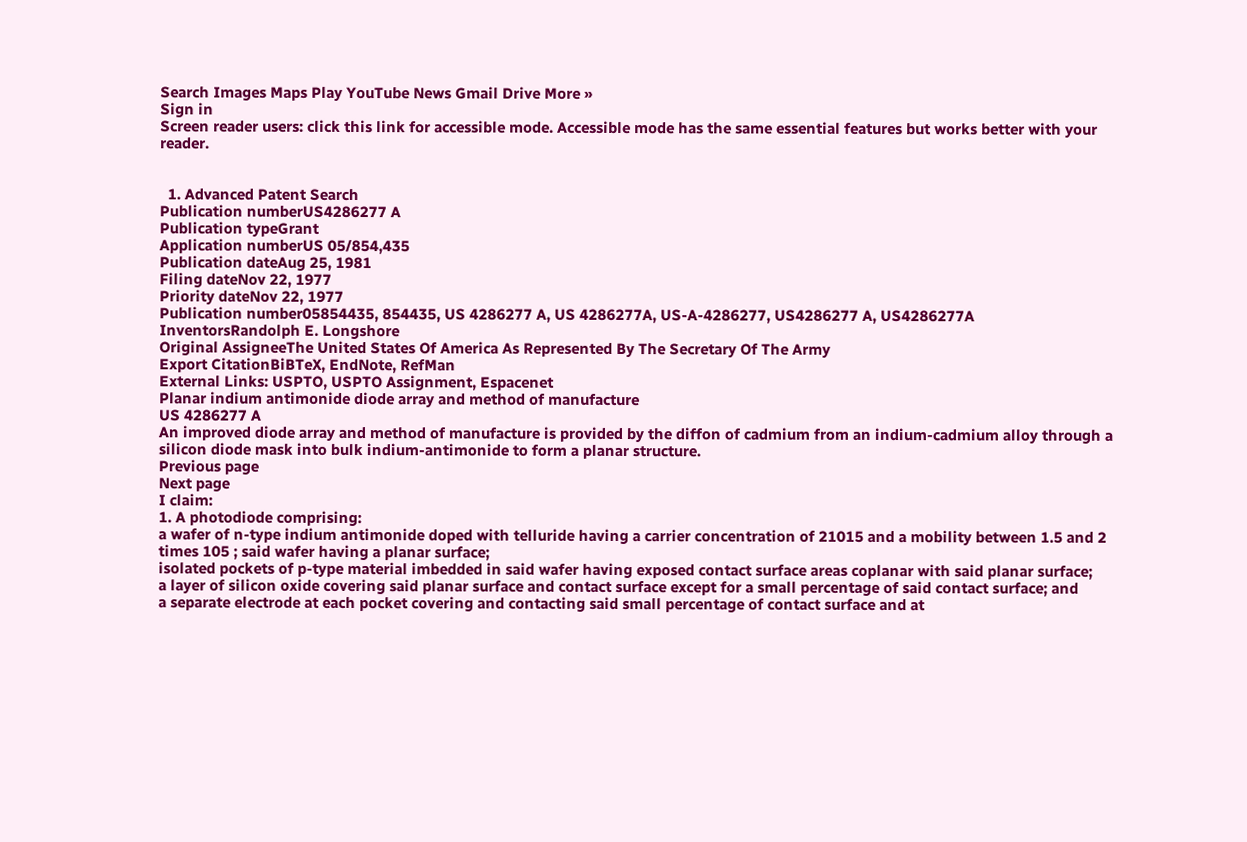Search Images Maps Play YouTube News Gmail Drive More »
Sign in
Screen reader users: click this link for accessible mode. Accessible mode has the same essential features but works better with your reader.


  1. Advanced Patent Search
Publication numberUS4286277 A
Publication typeGrant
Application numberUS 05/854,435
Publication dateAug 25, 1981
Filing dateNov 22, 1977
Priority dateNov 22, 1977
Publication number05854435, 854435, US 4286277 A, US 4286277A, US-A-4286277, US4286277 A, US4286277A
InventorsRandolph E. Longshore
Original AssigneeThe United States Of America As Represented By The Secretary Of The Army
Export CitationBiBTeX, EndNote, RefMan
External Links: USPTO, USPTO Assignment, Espacenet
Planar indium antimonide diode array and method of manufacture
US 4286277 A
An improved diode array and method of manufacture is provided by the diffon of cadmium from an indium-cadmium alloy through a silicon diode mask into bulk indium-antimonide to form a planar structure.
Previous page
Next page
I claim:
1. A photodiode comprising:
a wafer of n-type indium antimonide doped with telluride having a carrier concentration of 21015 and a mobility between 1.5 and 2 times 105 ; said wafer having a planar surface;
isolated pockets of p-type material imbedded in said wafer having exposed contact surface areas coplanar with said planar surface;
a layer of silicon oxide covering said planar surface and contact surface except for a small percentage of said contact surface; and
a separate electrode at each pocket covering and contacting said small percentage of contact surface and at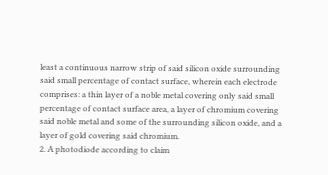least a continuous narrow strip of said silicon oxide surrounding said small percentage of contact surface, wherein each electrode comprises: a thin layer of a noble metal covering only said small percentage of contact surface area, a layer of chromium covering said noble metal and some of the surrounding silicon oxide, and a layer of gold covering said chromium.
2. A photodiode according to claim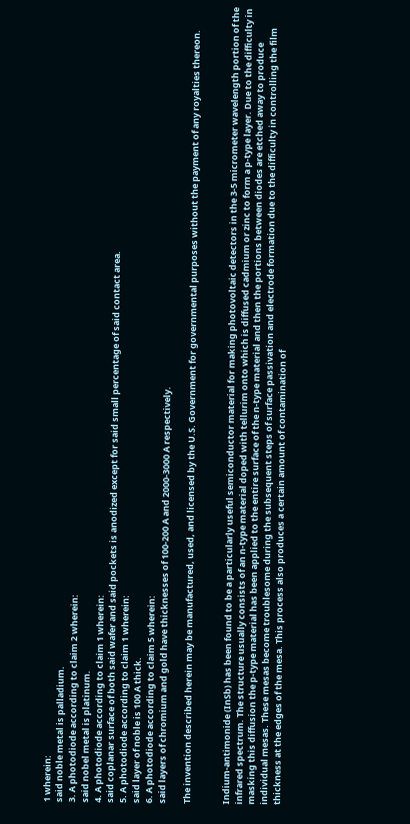1 wherein:
said noble metal is palladium.
3. A photodiode according to claim 2 wherein:
said nobel metal is platinum.
4. A photodiode according to claim 1 wherein:
said coplanar surface of both said wafer and said pockets is anodized except for said small percentage of said contact area.
5. A photodiode according to claim 1 wherein:
said layer of noble is 100 A thick.
6. A photodiode according to claim 5 wherein:
said layers of chromium and gold have thicknesses of 100-200 A and 2000-3000 A respectively.

The invention described herein may be manufactured, used, and licensed by the U.S. Government for governmental purposes without the payment of any royalties thereon.


Indium-antimonide (InSb) has been found to be a particularly useful semiconductor material for making photovoltaic detectors in the 3-5 micrometer wavelength portion of the infrared spectrum. The structure usually consists of an n-type material doped with tellurim onto which is diffused cadmium or zinc to form a p-type layer. Due to the difficulty in masking this diffusion the p-type material has been applied to the entire surface of the n-type material and then the portions between diodes are etched away to produce individual mesas. These mesas become troublesome during the subsequent steps of surface passivation and electrode formation due to the difficulty in controlling the film thickness at the edges of the mesa. This process also produces a certain amount of contamination of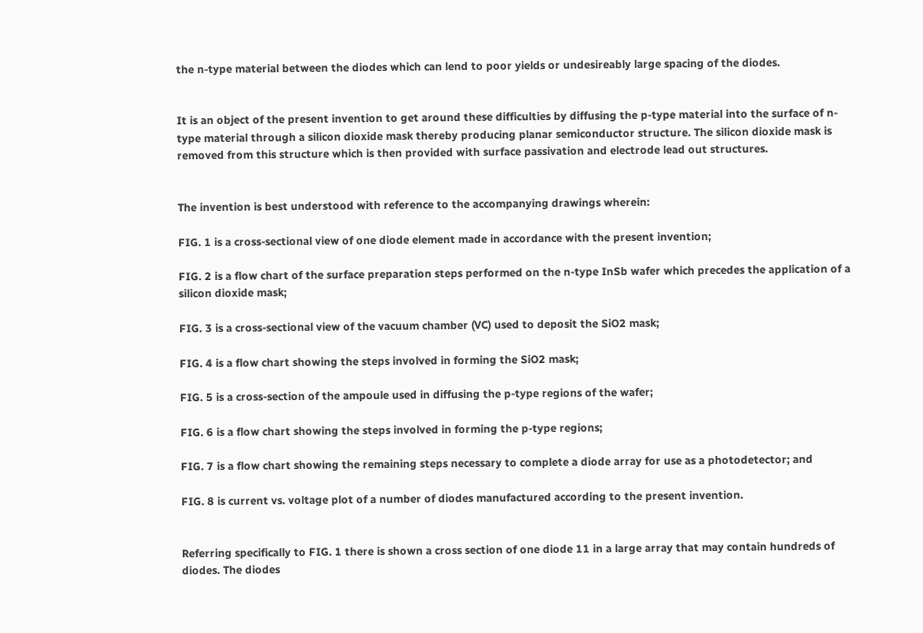the n-type material between the diodes which can lend to poor yields or undesireably large spacing of the diodes.


It is an object of the present invention to get around these difficulties by diffusing the p-type material into the surface of n-type material through a silicon dioxide mask thereby producing planar semiconductor structure. The silicon dioxide mask is removed from this structure which is then provided with surface passivation and electrode lead out structures.


The invention is best understood with reference to the accompanying drawings wherein:

FIG. 1 is a cross-sectional view of one diode element made in accordance with the present invention;

FIG. 2 is a flow chart of the surface preparation steps performed on the n-type InSb wafer which precedes the application of a silicon dioxide mask;

FIG. 3 is a cross-sectional view of the vacuum chamber (VC) used to deposit the SiO2 mask;

FIG. 4 is a flow chart showing the steps involved in forming the SiO2 mask;

FIG. 5 is a cross-section of the ampoule used in diffusing the p-type regions of the wafer;

FIG. 6 is a flow chart showing the steps involved in forming the p-type regions;

FIG. 7 is a flow chart showing the remaining steps necessary to complete a diode array for use as a photodetector; and

FIG. 8 is current vs. voltage plot of a number of diodes manufactured according to the present invention.


Referring specifically to FIG. 1 there is shown a cross section of one diode 11 in a large array that may contain hundreds of diodes. The diodes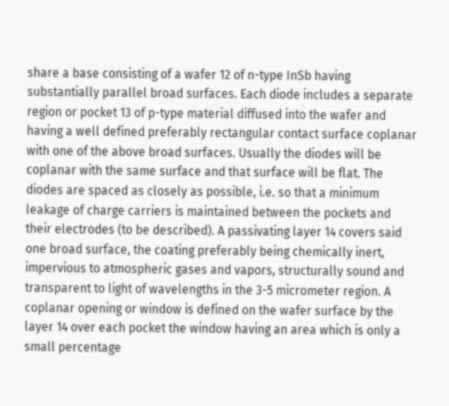share a base consisting of a wafer 12 of n-type InSb having substantially parallel broad surfaces. Each diode includes a separate region or pocket 13 of p-type material diffused into the wafer and having a well defined preferably rectangular contact surface coplanar with one of the above broad surfaces. Usually the diodes will be coplanar with the same surface and that surface will be flat. The diodes are spaced as closely as possible, i.e. so that a minimum leakage of charge carriers is maintained between the pockets and their electrodes (to be described). A passivating layer 14 covers said one broad surface, the coating preferably being chemically inert, impervious to atmospheric gases and vapors, structurally sound and transparent to light of wavelengths in the 3-5 micrometer region. A coplanar opening or window is defined on the wafer surface by the layer 14 over each pocket the window having an area which is only a small percentage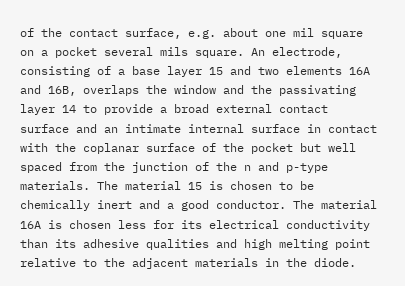of the contact surface, e.g. about one mil square on a pocket several mils square. An electrode, consisting of a base layer 15 and two elements 16A and 16B, overlaps the window and the passivating layer 14 to provide a broad external contact surface and an intimate internal surface in contact with the coplanar surface of the pocket but well spaced from the junction of the n and p-type materials. The material 15 is chosen to be chemically inert and a good conductor. The material 16A is chosen less for its electrical conductivity than its adhesive qualities and high melting point relative to the adjacent materials in the diode.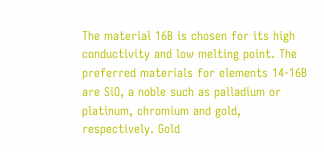The material 16B is chosen for its high conductivity and low melting point. The preferred materials for elements 14-16B are SiO, a noble such as palladium or platinum, chromium and gold, respectively. Gold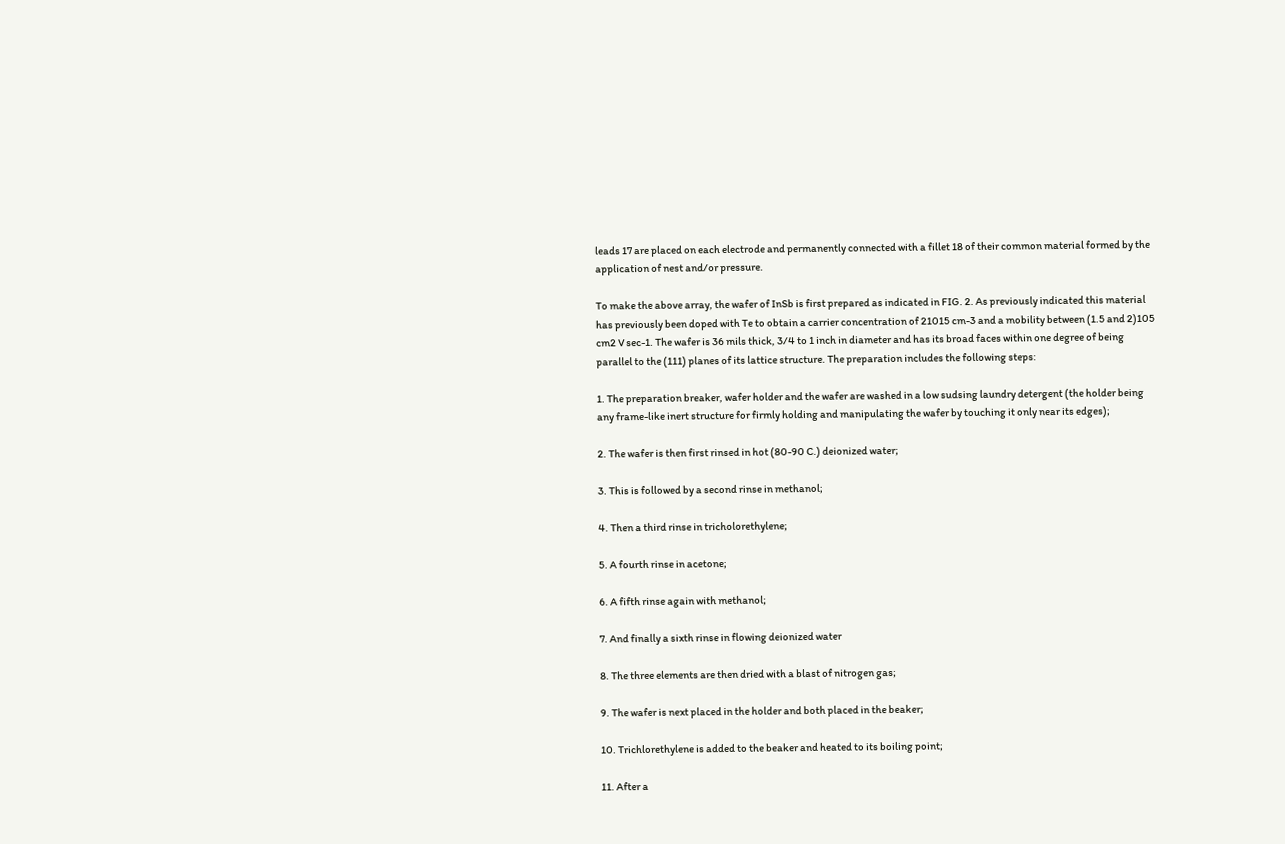leads 17 are placed on each electrode and permanently connected with a fillet 18 of their common material formed by the application of nest and/or pressure.

To make the above array, the wafer of InSb is first prepared as indicated in FIG. 2. As previously indicated this material has previously been doped with Te to obtain a carrier concentration of 21015 cm-3 and a mobility between (1.5 and 2)105 cm2 V sec-1. The wafer is 36 mils thick, 3/4 to 1 inch in diameter and has its broad faces within one degree of being parallel to the (111) planes of its lattice structure. The preparation includes the following steps:

1. The preparation breaker, wafer holder and the wafer are washed in a low sudsing laundry detergent (the holder being any frame-like inert structure for firmly holding and manipulating the wafer by touching it only near its edges);

2. The wafer is then first rinsed in hot (80-90 C.) deionized water;

3. This is followed by a second rinse in methanol;

4. Then a third rinse in tricholorethylene;

5. A fourth rinse in acetone;

6. A fifth rinse again with methanol;

7. And finally a sixth rinse in flowing deionized water

8. The three elements are then dried with a blast of nitrogen gas;

9. The wafer is next placed in the holder and both placed in the beaker;

10. Trichlorethylene is added to the beaker and heated to its boiling point;

11. After a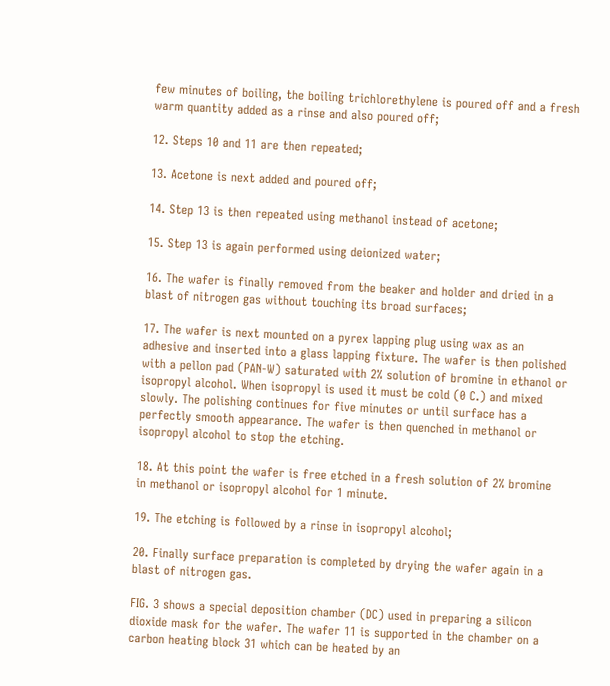few minutes of boiling, the boiling trichlorethylene is poured off and a fresh warm quantity added as a rinse and also poured off;

12. Steps 10 and 11 are then repeated;

13. Acetone is next added and poured off;

14. Step 13 is then repeated using methanol instead of acetone;

15. Step 13 is again performed using deionized water;

16. The wafer is finally removed from the beaker and holder and dried in a blast of nitrogen gas without touching its broad surfaces;

17. The wafer is next mounted on a pyrex lapping plug using wax as an adhesive and inserted into a glass lapping fixture. The wafer is then polished with a pellon pad (PAN-W) saturated with 2% solution of bromine in ethanol or isopropyl alcohol. When isopropyl is used it must be cold (0 C.) and mixed slowly. The polishing continues for five minutes or until surface has a perfectly smooth appearance. The wafer is then quenched in methanol or isopropyl alcohol to stop the etching.

18. At this point the wafer is free etched in a fresh solution of 2% bromine in methanol or isopropyl alcohol for 1 minute.

19. The etching is followed by a rinse in isopropyl alcohol;

20. Finally surface preparation is completed by drying the wafer again in a blast of nitrogen gas.

FIG. 3 shows a special deposition chamber (DC) used in preparing a silicon dioxide mask for the wafer. The wafer 11 is supported in the chamber on a carbon heating block 31 which can be heated by an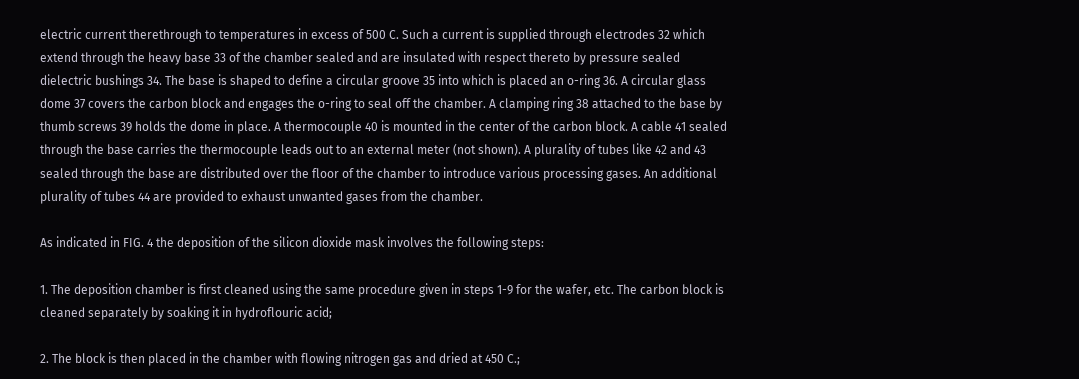electric current therethrough to temperatures in excess of 500 C. Such a current is supplied through electrodes 32 which extend through the heavy base 33 of the chamber sealed and are insulated with respect thereto by pressure sealed dielectric bushings 34. The base is shaped to define a circular groove 35 into which is placed an o-ring 36. A circular glass dome 37 covers the carbon block and engages the o-ring to seal off the chamber. A clamping ring 38 attached to the base by thumb screws 39 holds the dome in place. A thermocouple 40 is mounted in the center of the carbon block. A cable 41 sealed through the base carries the thermocouple leads out to an external meter (not shown). A plurality of tubes like 42 and 43 sealed through the base are distributed over the floor of the chamber to introduce various processing gases. An additional plurality of tubes 44 are provided to exhaust unwanted gases from the chamber.

As indicated in FIG. 4 the deposition of the silicon dioxide mask involves the following steps:

1. The deposition chamber is first cleaned using the same procedure given in steps 1-9 for the wafer, etc. The carbon block is cleaned separately by soaking it in hydroflouric acid;

2. The block is then placed in the chamber with flowing nitrogen gas and dried at 450 C.;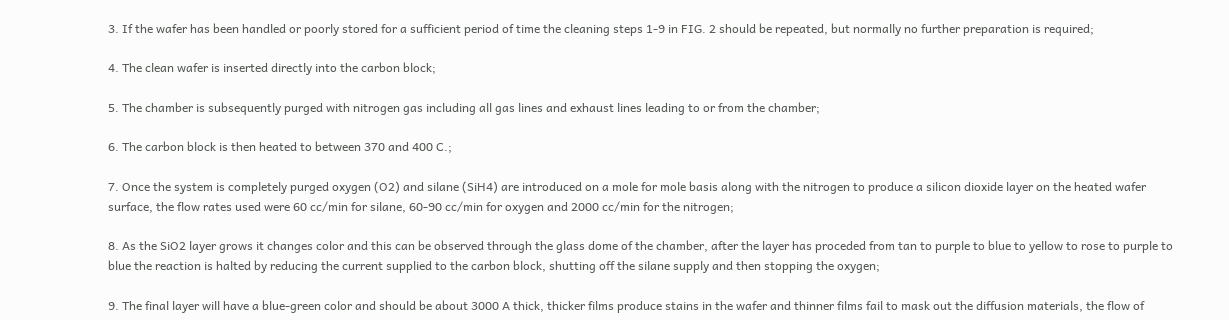3. If the wafer has been handled or poorly stored for a sufficient period of time the cleaning steps 1-9 in FIG. 2 should be repeated, but normally no further preparation is required;

4. The clean wafer is inserted directly into the carbon block;

5. The chamber is subsequently purged with nitrogen gas including all gas lines and exhaust lines leading to or from the chamber;

6. The carbon block is then heated to between 370 and 400 C.;

7. Once the system is completely purged oxygen (O2) and silane (SiH4) are introduced on a mole for mole basis along with the nitrogen to produce a silicon dioxide layer on the heated wafer surface, the flow rates used were 60 cc/min for silane, 60-90 cc/min for oxygen and 2000 cc/min for the nitrogen;

8. As the SiO2 layer grows it changes color and this can be observed through the glass dome of the chamber, after the layer has proceded from tan to purple to blue to yellow to rose to purple to blue the reaction is halted by reducing the current supplied to the carbon block, shutting off the silane supply and then stopping the oxygen;

9. The final layer will have a blue-green color and should be about 3000 A thick, thicker films produce stains in the wafer and thinner films fail to mask out the diffusion materials, the flow of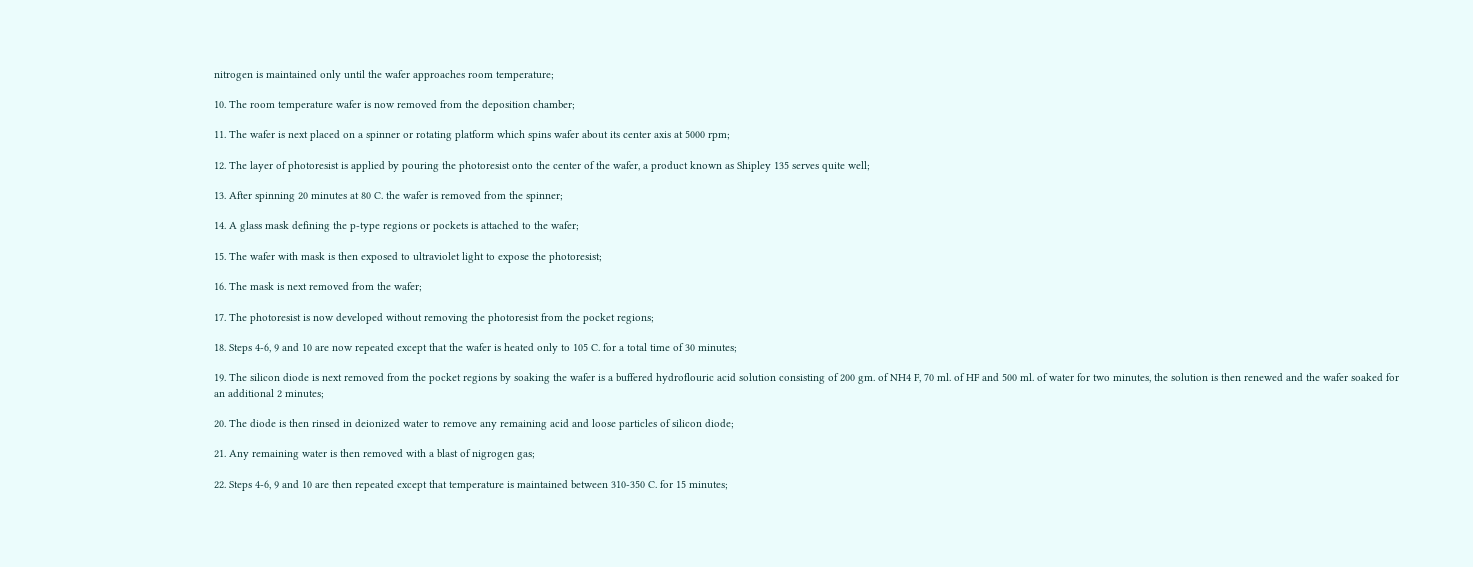nitrogen is maintained only until the wafer approaches room temperature;

10. The room temperature wafer is now removed from the deposition chamber;

11. The wafer is next placed on a spinner or rotating platform which spins wafer about its center axis at 5000 rpm;

12. The layer of photoresist is applied by pouring the photoresist onto the center of the wafer, a product known as Shipley 135 serves quite well;

13. After spinning 20 minutes at 80 C. the wafer is removed from the spinner;

14. A glass mask defining the p-type regions or pockets is attached to the wafer;

15. The wafer with mask is then exposed to ultraviolet light to expose the photoresist;

16. The mask is next removed from the wafer;

17. The photoresist is now developed without removing the photoresist from the pocket regions;

18. Steps 4-6, 9 and 10 are now repeated except that the wafer is heated only to 105 C. for a total time of 30 minutes;

19. The silicon diode is next removed from the pocket regions by soaking the wafer is a buffered hydroflouric acid solution consisting of 200 gm. of NH4 F, 70 ml. of HF and 500 ml. of water for two minutes, the solution is then renewed and the wafer soaked for an additional 2 minutes;

20. The diode is then rinsed in deionized water to remove any remaining acid and loose particles of silicon diode;

21. Any remaining water is then removed with a blast of nigrogen gas;

22. Steps 4-6, 9 and 10 are then repeated except that temperature is maintained between 310-350 C. for 15 minutes;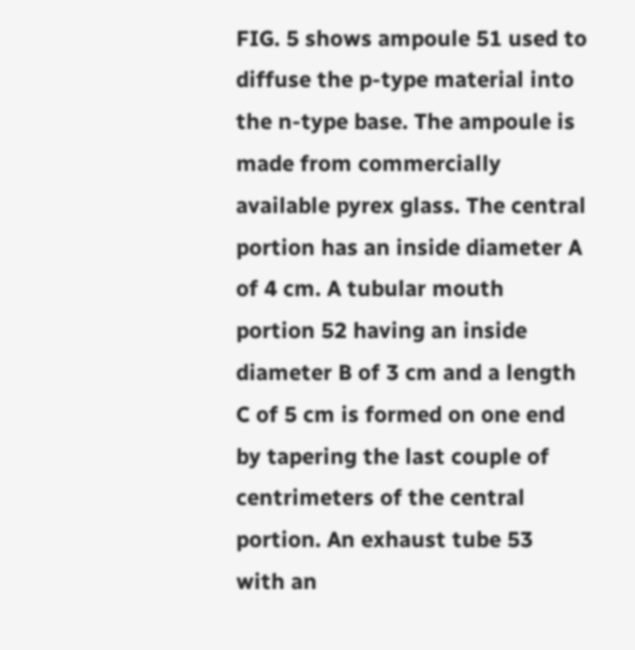FIG. 5 shows ampoule 51 used to diffuse the p-type material into the n-type base. The ampoule is made from commercially available pyrex glass. The central portion has an inside diameter A of 4 cm. A tubular mouth portion 52 having an inside diameter B of 3 cm and a length C of 5 cm is formed on one end by tapering the last couple of centrimeters of the central portion. An exhaust tube 53 with an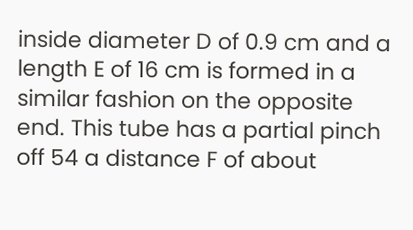inside diameter D of 0.9 cm and a length E of 16 cm is formed in a similar fashion on the opposite end. This tube has a partial pinch off 54 a distance F of about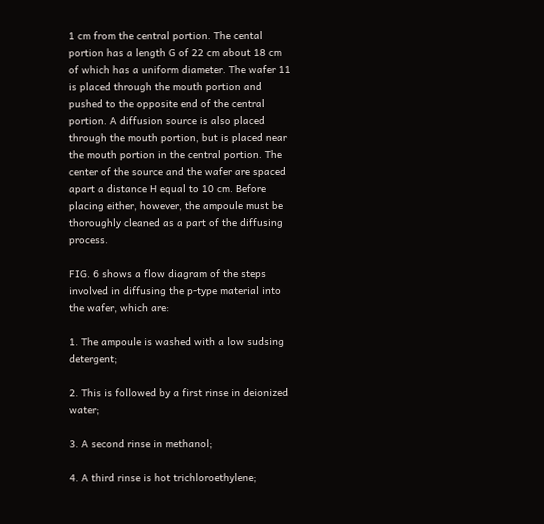1 cm from the central portion. The cental portion has a length G of 22 cm about 18 cm of which has a uniform diameter. The wafer 11 is placed through the mouth portion and pushed to the opposite end of the central portion. A diffusion source is also placed through the mouth portion, but is placed near the mouth portion in the central portion. The center of the source and the wafer are spaced apart a distance H equal to 10 cm. Before placing either, however, the ampoule must be thoroughly cleaned as a part of the diffusing process.

FIG. 6 shows a flow diagram of the steps involved in diffusing the p-type material into the wafer, which are:

1. The ampoule is washed with a low sudsing detergent;

2. This is followed by a first rinse in deionized water;

3. A second rinse in methanol;

4. A third rinse is hot trichloroethylene;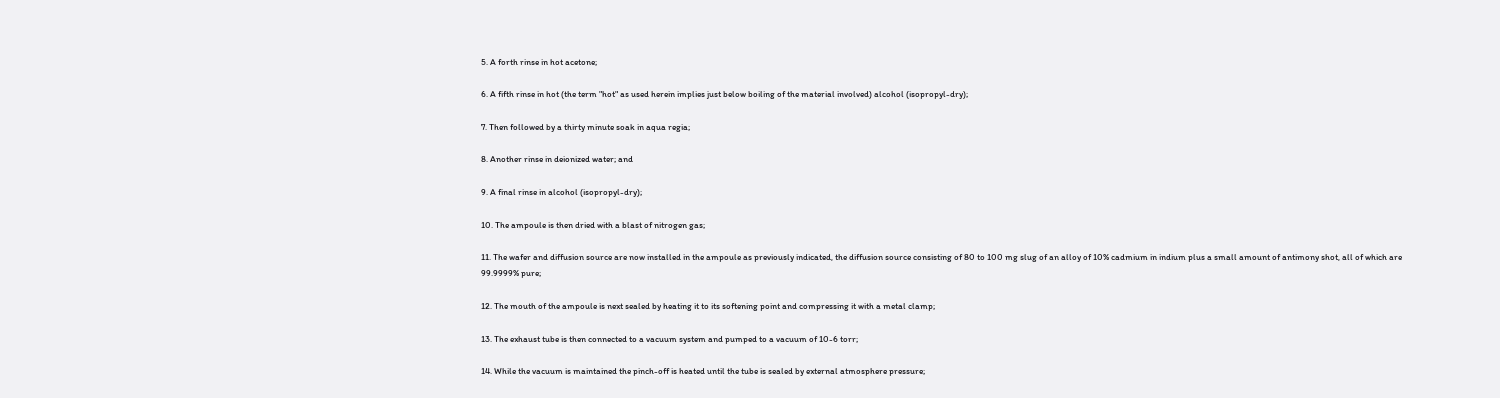5. A forth rinse in hot acetone;

6. A fifth rinse in hot (the term "hot" as used herein implies just below boiling of the material involved) alcohol (isopropyl-dry);

7. Then followed by a thirty minute soak in aqua regia;

8. Another rinse in deionized water; and

9. A final rinse in alcohol (isopropyl-dry);

10. The ampoule is then dried with a blast of nitrogen gas;

11. The wafer and diffusion source are now installed in the ampoule as previously indicated, the diffusion source consisting of 80 to 100 mg slug of an alloy of 10% cadmium in indium plus a small amount of antimony shot, all of which are 99.9999% pure;

12. The mouth of the ampoule is next sealed by heating it to its softening point and compressing it with a metal clamp;

13. The exhaust tube is then connected to a vacuum system and pumped to a vacuum of 10-6 torr;

14. While the vacuum is maintained the pinch-off is heated until the tube is sealed by external atmosphere pressure;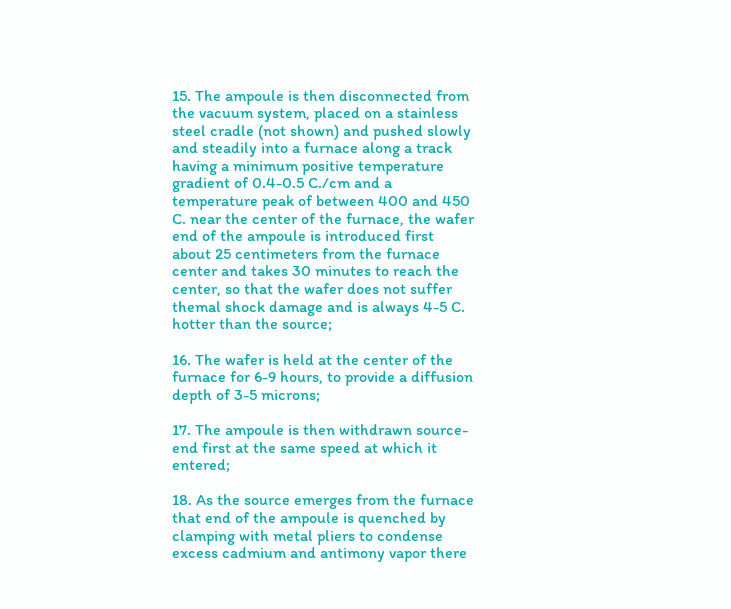15. The ampoule is then disconnected from the vacuum system, placed on a stainless steel cradle (not shown) and pushed slowly and steadily into a furnace along a track having a minimum positive temperature gradient of 0.4-0.5 C./cm and a temperature peak of between 400 and 450 C. near the center of the furnace, the wafer end of the ampoule is introduced first about 25 centimeters from the furnace center and takes 30 minutes to reach the center, so that the wafer does not suffer themal shock damage and is always 4-5 C. hotter than the source;

16. The wafer is held at the center of the furnace for 6-9 hours, to provide a diffusion depth of 3-5 microns;

17. The ampoule is then withdrawn source-end first at the same speed at which it entered;

18. As the source emerges from the furnace that end of the ampoule is quenched by clamping with metal pliers to condense excess cadmium and antimony vapor there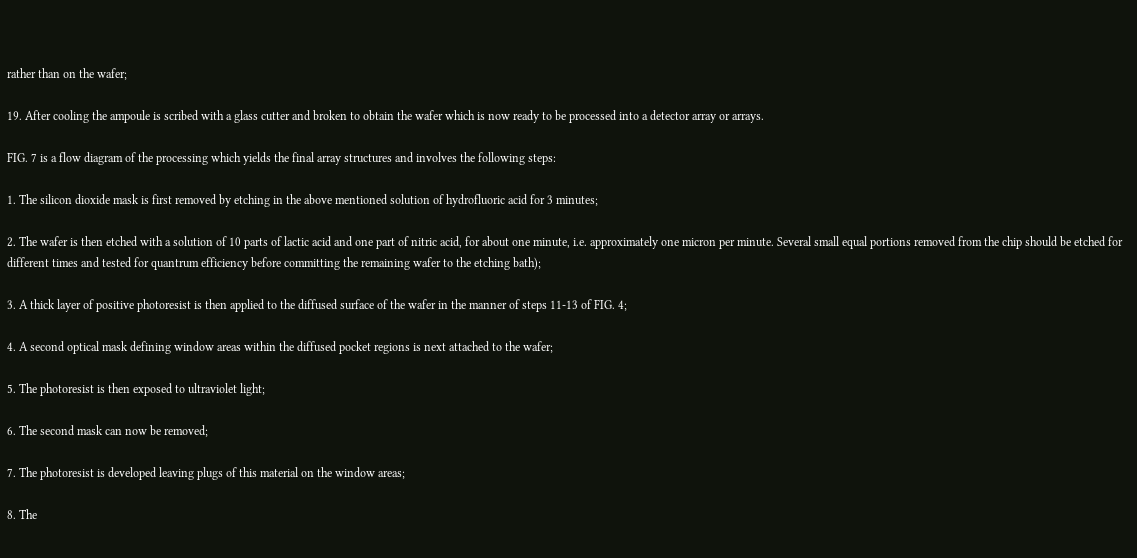rather than on the wafer;

19. After cooling the ampoule is scribed with a glass cutter and broken to obtain the wafer which is now ready to be processed into a detector array or arrays.

FIG. 7 is a flow diagram of the processing which yields the final array structures and involves the following steps:

1. The silicon dioxide mask is first removed by etching in the above mentioned solution of hydrofluoric acid for 3 minutes;

2. The wafer is then etched with a solution of 10 parts of lactic acid and one part of nitric acid, for about one minute, i.e. approximately one micron per minute. Several small equal portions removed from the chip should be etched for different times and tested for quantrum efficiency before committing the remaining wafer to the etching bath);

3. A thick layer of positive photoresist is then applied to the diffused surface of the wafer in the manner of steps 11-13 of FIG. 4;

4. A second optical mask defining window areas within the diffused pocket regions is next attached to the wafer;

5. The photoresist is then exposed to ultraviolet light;

6. The second mask can now be removed;

7. The photoresist is developed leaving plugs of this material on the window areas;

8. The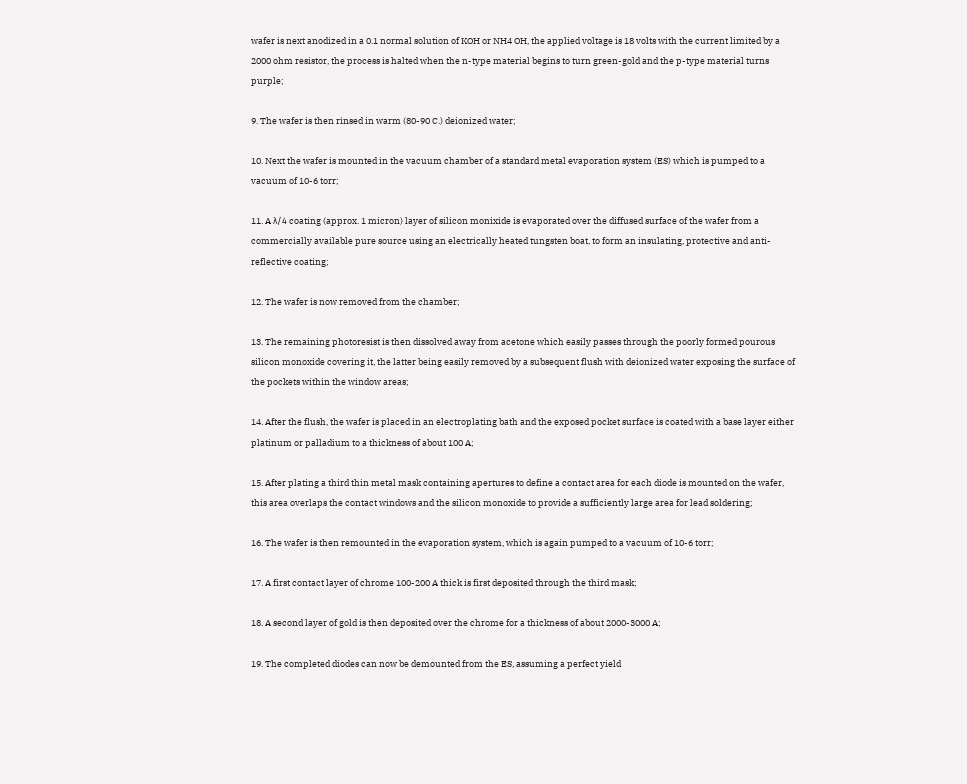wafer is next anodized in a 0.1 normal solution of KOH or NH4 OH, the applied voltage is 18 volts with the current limited by a 2000 ohm resistor, the process is halted when the n-type material begins to turn green-gold and the p-type material turns purple;

9. The wafer is then rinsed in warm (80-90 C.) deionized water;

10. Next the wafer is mounted in the vacuum chamber of a standard metal evaporation system (ES) which is pumped to a vacuum of 10-6 torr;

11. A λ/4 coating (approx. 1 micron) layer of silicon monixide is evaporated over the diffused surface of the wafer from a commercially available pure source using an electrically heated tungsten boat, to form an insulating, protective and anti-reflective coating;

12. The wafer is now removed from the chamber;

13. The remaining photoresist is then dissolved away from acetone which easily passes through the poorly formed pourous silicon monoxide covering it, the latter being easily removed by a subsequent flush with deionized water exposing the surface of the pockets within the window areas;

14. After the flush, the wafer is placed in an electroplating bath and the exposed pocket surface is coated with a base layer either platinum or palladium to a thickness of about 100 A;

15. After plating a third thin metal mask containing apertures to define a contact area for each diode is mounted on the wafer, this area overlaps the contact windows and the silicon monoxide to provide a sufficiently large area for lead soldering;

16. The wafer is then remounted in the evaporation system, which is again pumped to a vacuum of 10-6 torr;

17. A first contact layer of chrome 100-200 A thick is first deposited through the third mask;

18. A second layer of gold is then deposited over the chrome for a thickness of about 2000-3000 A;

19. The completed diodes can now be demounted from the ES, assuming a perfect yield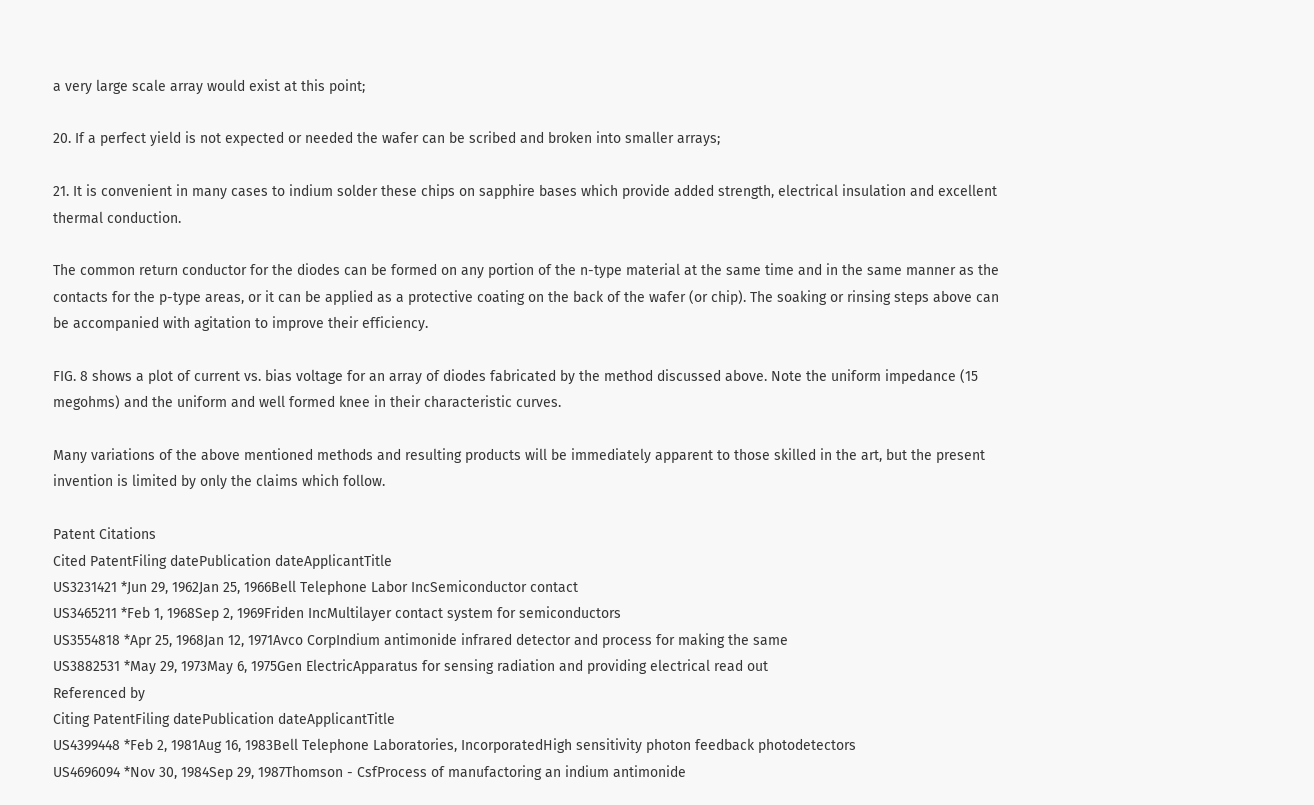a very large scale array would exist at this point;

20. If a perfect yield is not expected or needed the wafer can be scribed and broken into smaller arrays;

21. It is convenient in many cases to indium solder these chips on sapphire bases which provide added strength, electrical insulation and excellent thermal conduction.

The common return conductor for the diodes can be formed on any portion of the n-type material at the same time and in the same manner as the contacts for the p-type areas, or it can be applied as a protective coating on the back of the wafer (or chip). The soaking or rinsing steps above can be accompanied with agitation to improve their efficiency.

FIG. 8 shows a plot of current vs. bias voltage for an array of diodes fabricated by the method discussed above. Note the uniform impedance (15 megohms) and the uniform and well formed knee in their characteristic curves.

Many variations of the above mentioned methods and resulting products will be immediately apparent to those skilled in the art, but the present invention is limited by only the claims which follow.

Patent Citations
Cited PatentFiling datePublication dateApplicantTitle
US3231421 *Jun 29, 1962Jan 25, 1966Bell Telephone Labor IncSemiconductor contact
US3465211 *Feb 1, 1968Sep 2, 1969Friden IncMultilayer contact system for semiconductors
US3554818 *Apr 25, 1968Jan 12, 1971Avco CorpIndium antimonide infrared detector and process for making the same
US3882531 *May 29, 1973May 6, 1975Gen ElectricApparatus for sensing radiation and providing electrical read out
Referenced by
Citing PatentFiling datePublication dateApplicantTitle
US4399448 *Feb 2, 1981Aug 16, 1983Bell Telephone Laboratories, IncorporatedHigh sensitivity photon feedback photodetectors
US4696094 *Nov 30, 1984Sep 29, 1987Thomson - CsfProcess of manufactoring an indium antimonide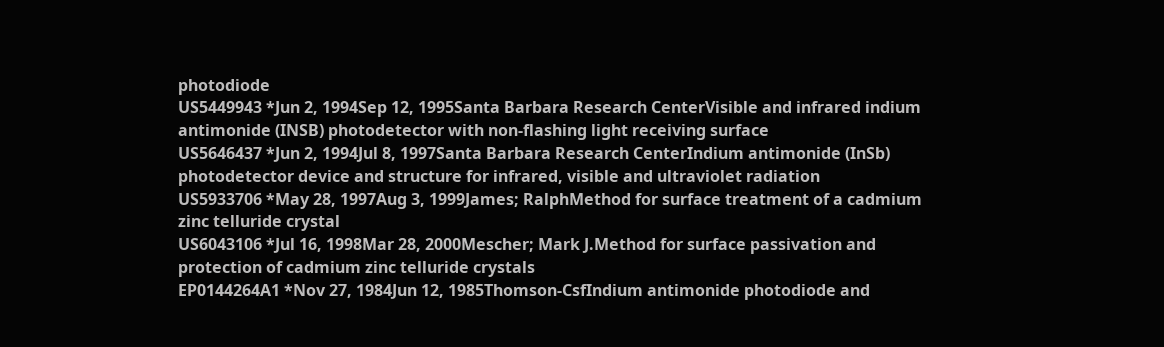photodiode
US5449943 *Jun 2, 1994Sep 12, 1995Santa Barbara Research CenterVisible and infrared indium antimonide (INSB) photodetector with non-flashing light receiving surface
US5646437 *Jun 2, 1994Jul 8, 1997Santa Barbara Research CenterIndium antimonide (InSb) photodetector device and structure for infrared, visible and ultraviolet radiation
US5933706 *May 28, 1997Aug 3, 1999James; RalphMethod for surface treatment of a cadmium zinc telluride crystal
US6043106 *Jul 16, 1998Mar 28, 2000Mescher; Mark J.Method for surface passivation and protection of cadmium zinc telluride crystals
EP0144264A1 *Nov 27, 1984Jun 12, 1985Thomson-CsfIndium antimonide photodiode and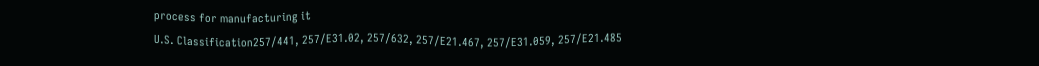process for manufacturing it
U.S. Classification257/441, 257/E31.02, 257/632, 257/E21.467, 257/E31.059, 257/E21.485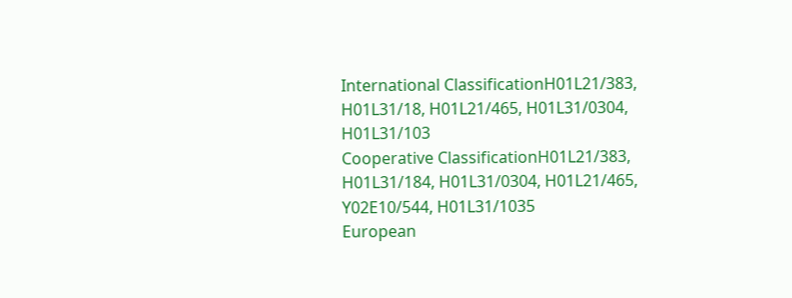International ClassificationH01L21/383, H01L31/18, H01L21/465, H01L31/0304, H01L31/103
Cooperative ClassificationH01L21/383, H01L31/184, H01L31/0304, H01L21/465, Y02E10/544, H01L31/1035
European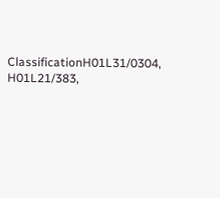ClassificationH01L31/0304, H01L21/383,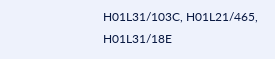H01L31/103C, H01L21/465, H01L31/18E